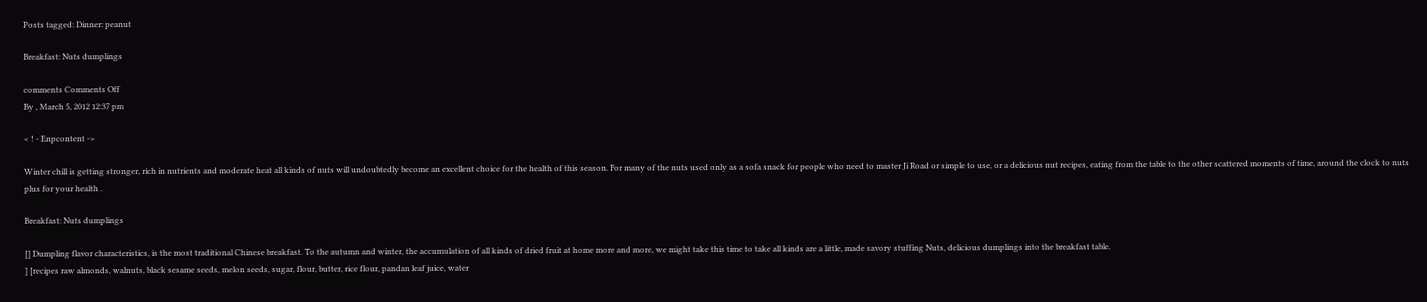Posts tagged: Dinner: peanut

Breakfast: Nuts dumplings

comments Comments Off
By , March 5, 2012 12:37 pm

< ! - Enpcontent ->

Winter chill is getting stronger, rich in nutrients and moderate heat all kinds of nuts will undoubtedly become an excellent choice for the health of this season. For many of the nuts used only as a sofa snack for people who need to master Ji Road or simple to use, or a delicious nut recipes, eating from the table to the other scattered moments of time, around the clock to nuts plus for your health .

Breakfast: Nuts dumplings

[] Dumpling flavor characteristics, is the most traditional Chinese breakfast. To the autumn and winter, the accumulation of all kinds of dried fruit at home more and more, we might take this time to take all kinds are a little, made savory stuffing Nuts, delicious dumplings into the breakfast table.
] [recipes raw almonds, walnuts, black sesame seeds, melon seeds, sugar, flour, butter, rice flour, pandan leaf juice, water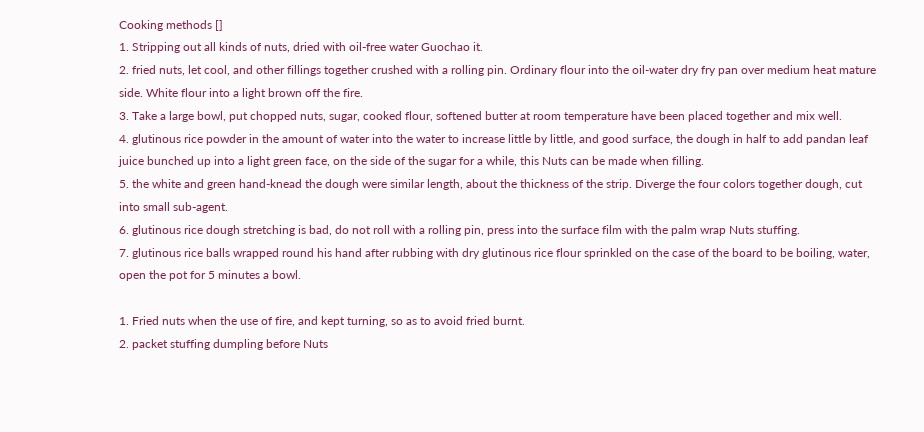Cooking methods []
1. Stripping out all kinds of nuts, dried with oil-free water Guochao it.
2. fried nuts, let cool, and other fillings together crushed with a rolling pin. Ordinary flour into the oil-water dry fry pan over medium heat mature side. White flour into a light brown off the fire.
3. Take a large bowl, put chopped nuts, sugar, cooked flour, softened butter at room temperature have been placed together and mix well.
4. glutinous rice powder in the amount of water into the water to increase little by little, and good surface, the dough in half to add pandan leaf juice bunched up into a light green face, on the side of the sugar for a while, this Nuts can be made when filling.
5. the white and green hand-knead the dough were similar length, about the thickness of the strip. Diverge the four colors together dough, cut into small sub-agent.
6. glutinous rice dough stretching is bad, do not roll with a rolling pin, press into the surface film with the palm wrap Nuts stuffing.
7. glutinous rice balls wrapped round his hand after rubbing with dry glutinous rice flour sprinkled on the case of the board to be boiling, water, open the pot for 5 minutes a bowl.

1. Fried nuts when the use of fire, and kept turning, so as to avoid fried burnt.
2. packet stuffing dumpling before Nuts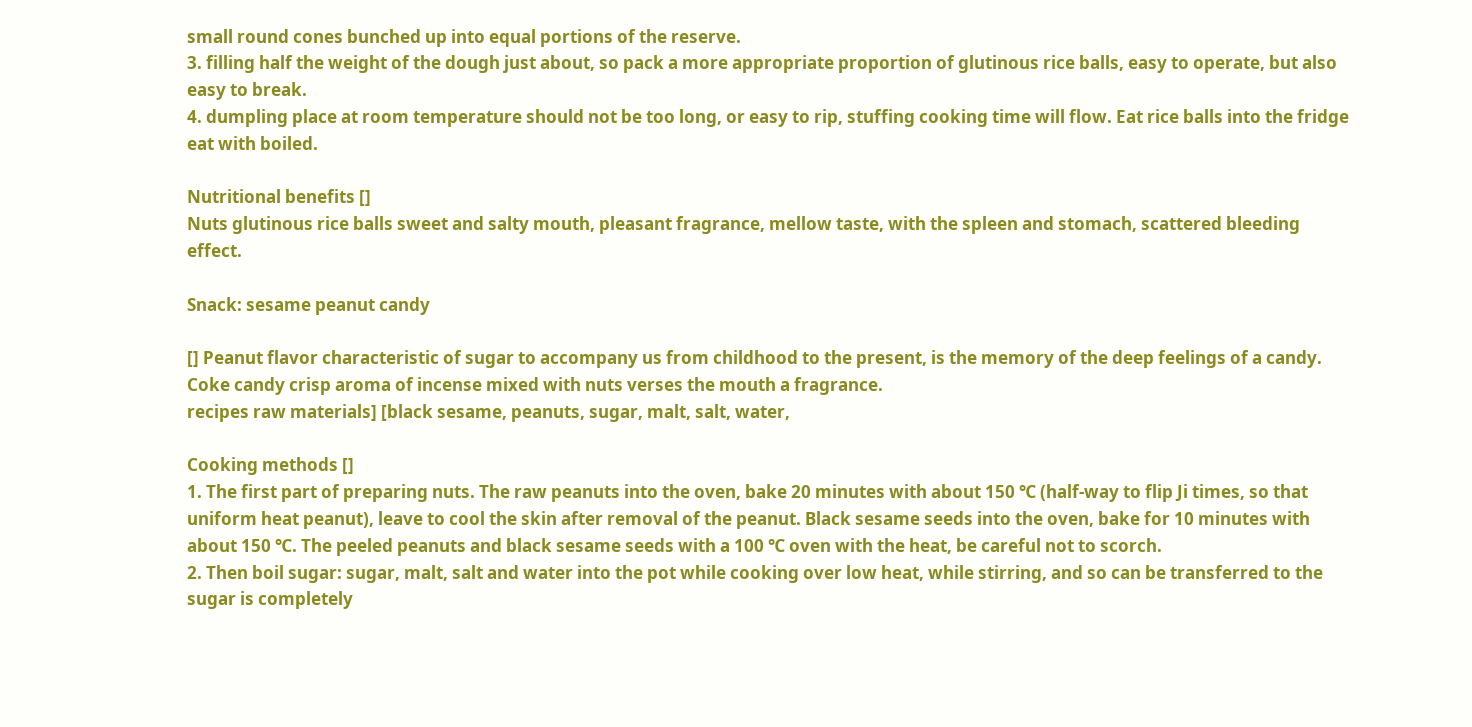small round cones bunched up into equal portions of the reserve.
3. filling half the weight of the dough just about, so pack a more appropriate proportion of glutinous rice balls, easy to operate, but also easy to break.
4. dumpling place at room temperature should not be too long, or easy to rip, stuffing cooking time will flow. Eat rice balls into the fridge eat with boiled.

Nutritional benefits []
Nuts glutinous rice balls sweet and salty mouth, pleasant fragrance, mellow taste, with the spleen and stomach, scattered bleeding effect.

Snack: sesame peanut candy

[] Peanut flavor characteristic of sugar to accompany us from childhood to the present, is the memory of the deep feelings of a candy. Coke candy crisp aroma of incense mixed with nuts verses the mouth a fragrance.
recipes raw materials] [black sesame, peanuts, sugar, malt, salt, water,

Cooking methods []
1. The first part of preparing nuts. The raw peanuts into the oven, bake 20 minutes with about 150 ℃ (half-way to flip Ji times, so that uniform heat peanut), leave to cool the skin after removal of the peanut. Black sesame seeds into the oven, bake for 10 minutes with about 150 ℃. The peeled peanuts and black sesame seeds with a 100 ℃ oven with the heat, be careful not to scorch.
2. Then boil sugar: sugar, malt, salt and water into the pot while cooking over low heat, while stirring, and so can be transferred to the sugar is completely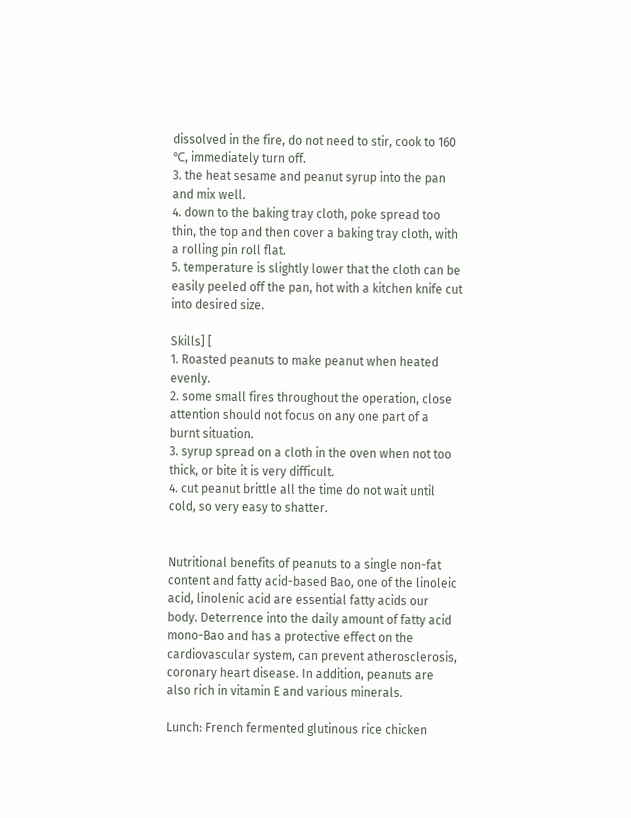dissolved in the fire, do not need to stir, cook to 160 ℃, immediately turn off.
3. the heat sesame and peanut syrup into the pan and mix well.
4. down to the baking tray cloth, poke spread too thin, the top and then cover a baking tray cloth, with a rolling pin roll flat.
5. temperature is slightly lower that the cloth can be easily peeled off the pan, hot with a kitchen knife cut into desired size.

Skills] [
1. Roasted peanuts to make peanut when heated evenly.
2. some small fires throughout the operation, close attention should not focus on any one part of a burnt situation.
3. syrup spread on a cloth in the oven when not too thick, or bite it is very difficult.
4. cut peanut brittle all the time do not wait until cold, so very easy to shatter.


Nutritional benefits of peanuts to a single non-fat content and fatty acid-based Bao, one of the linoleic acid, linolenic acid are essential fatty acids our body. Deterrence into the daily amount of fatty acid mono-Bao and has a protective effect on the cardiovascular system, can prevent atherosclerosis, coronary heart disease. In addition, peanuts are also rich in vitamin E and various minerals.

Lunch: French fermented glutinous rice chicken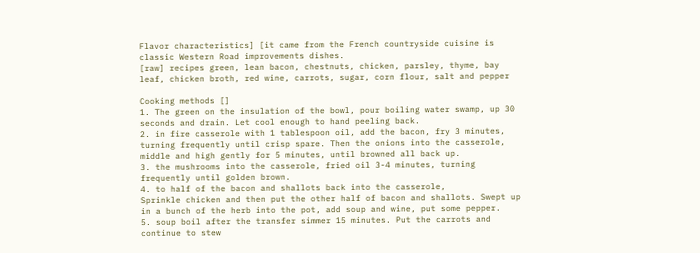Flavor characteristics] [it came from the French countryside cuisine is classic Western Road improvements dishes.
[raw] recipes green, lean bacon, chestnuts, chicken, parsley, thyme, bay leaf, chicken broth, red wine, carrots, sugar, corn flour, salt and pepper

Cooking methods []
1. The green on the insulation of the bowl, pour boiling water swamp, up 30 seconds and drain. Let cool enough to hand peeling back.
2. in fire casserole with 1 tablespoon oil, add the bacon, fry 3 minutes, turning frequently until crisp spare. Then the onions into the casserole, middle and high gently for 5 minutes, until browned all back up.
3. the mushrooms into the casserole, fried oil 3-4 minutes, turning frequently until golden brown.
4. to half of the bacon and shallots back into the casserole,
Sprinkle chicken and then put the other half of bacon and shallots. Swept up in a bunch of the herb into the pot, add soup and wine, put some pepper.
5. soup boil after the transfer simmer 15 minutes. Put the carrots and continue to stew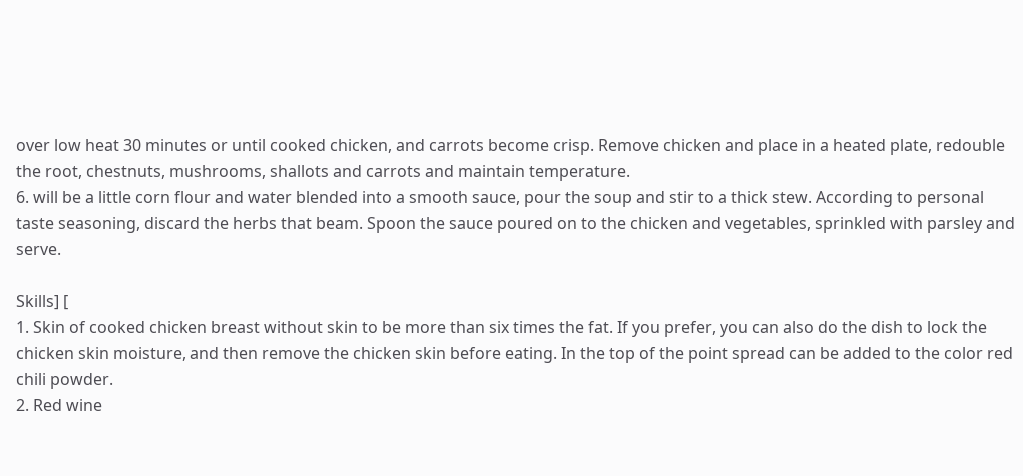over low heat 30 minutes or until cooked chicken, and carrots become crisp. Remove chicken and place in a heated plate, redouble the root, chestnuts, mushrooms, shallots and carrots and maintain temperature.
6. will be a little corn flour and water blended into a smooth sauce, pour the soup and stir to a thick stew. According to personal taste seasoning, discard the herbs that beam. Spoon the sauce poured on to the chicken and vegetables, sprinkled with parsley and serve.

Skills] [
1. Skin of cooked chicken breast without skin to be more than six times the fat. If you prefer, you can also do the dish to lock the chicken skin moisture, and then remove the chicken skin before eating. In the top of the point spread can be added to the color red chili powder.
2. Red wine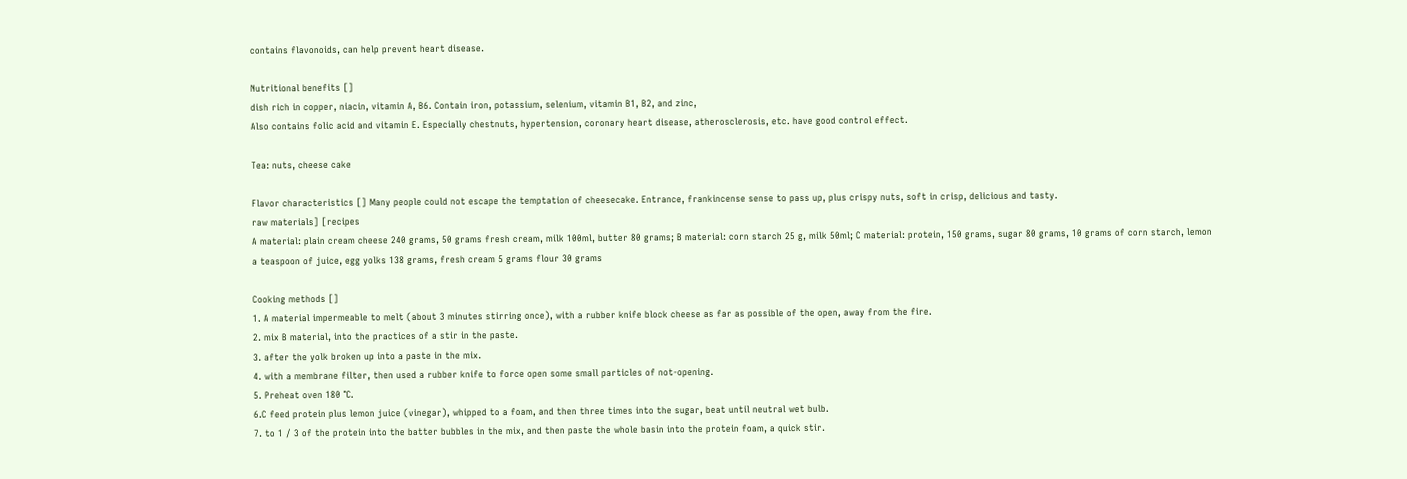contains flavonoids, can help prevent heart disease.

Nutritional benefits []
dish rich in copper, niacin, vitamin A, B6. Contain iron, potassium, selenium, vitamin B1, B2, and zinc,
Also contains folic acid and vitamin E. Especially chestnuts, hypertension, coronary heart disease, atherosclerosis, etc. have good control effect.

Tea: nuts, cheese cake

Flavor characteristics [] Many people could not escape the temptation of cheesecake. Entrance, frankincense sense to pass up, plus crispy nuts, soft in crisp, delicious and tasty.
raw materials] [recipes
A material: plain cream cheese 240 grams, 50 grams fresh cream, milk 100ml, butter 80 grams; B material: corn starch 25 g, milk 50ml; C material: protein, 150 grams, sugar 80 grams, 10 grams of corn starch, lemon a teaspoon of juice, egg yolks 138 grams, fresh cream 5 grams flour 30 grams

Cooking methods []
1. A material impermeable to melt (about 3 minutes stirring once), with a rubber knife block cheese as far as possible of the open, away from the fire.
2. mix B material, into the practices of a stir in the paste.
3. after the yolk broken up into a paste in the mix.
4. with a membrane filter, then used a rubber knife to force open some small particles of not-opening.
5. Preheat oven 180 ℃.
6.C feed protein plus lemon juice (vinegar), whipped to a foam, and then three times into the sugar, beat until neutral wet bulb.
7. to 1 / 3 of the protein into the batter bubbles in the mix, and then paste the whole basin into the protein foam, a quick stir.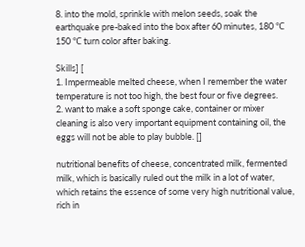8. into the mold, sprinkle with melon seeds, soak the earthquake pre-baked into the box after 60 minutes, 180 ℃ 150 ℃ turn color after baking.

Skills] [
1. Impermeable melted cheese, when I remember the water temperature is not too high, the best four or five degrees.
2. want to make a soft sponge cake, container or mixer cleaning is also very important equipment containing oil, the eggs will not be able to play bubble. []

nutritional benefits of cheese, concentrated milk, fermented milk, which is basically ruled out the milk in a lot of water, which retains the essence of some very high nutritional value, rich in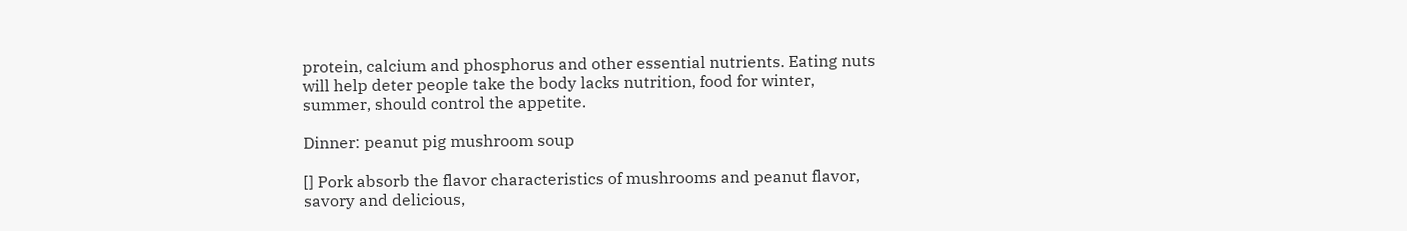protein, calcium and phosphorus and other essential nutrients. Eating nuts will help deter people take the body lacks nutrition, food for winter, summer, should control the appetite.

Dinner: peanut pig mushroom soup

[] Pork absorb the flavor characteristics of mushrooms and peanut flavor, savory and delicious,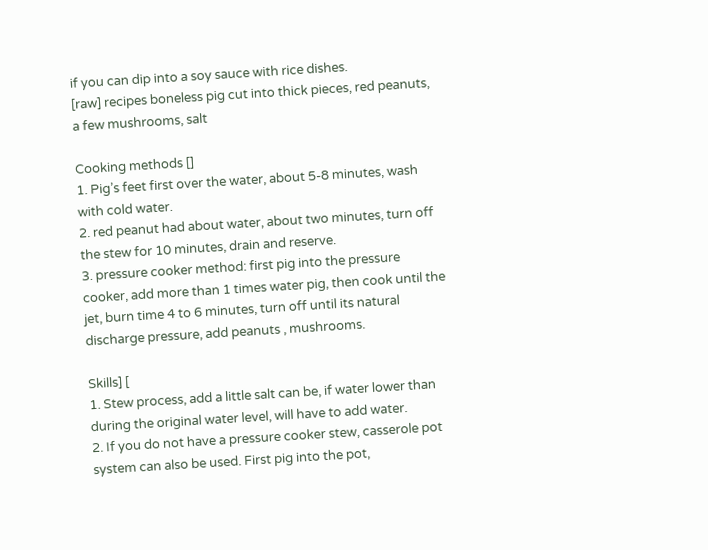if you can dip into a soy sauce with rice dishes.
[raw] recipes boneless pig cut into thick pieces, red peanuts, a few mushrooms, salt

Cooking methods []
1. Pig’s feet first over the water, about 5-8 minutes, wash with cold water.
2. red peanut had about water, about two minutes, turn off the stew for 10 minutes, drain and reserve.
3. pressure cooker method: first pig into the pressure cooker, add more than 1 times water pig, then cook until the jet, burn time 4 to 6 minutes, turn off until its natural discharge pressure, add peanuts , mushrooms.

Skills] [
1. Stew process, add a little salt can be, if water lower than during the original water level, will have to add water.
2. If you do not have a pressure cooker stew, casserole pot system can also be used. First pig into the pot,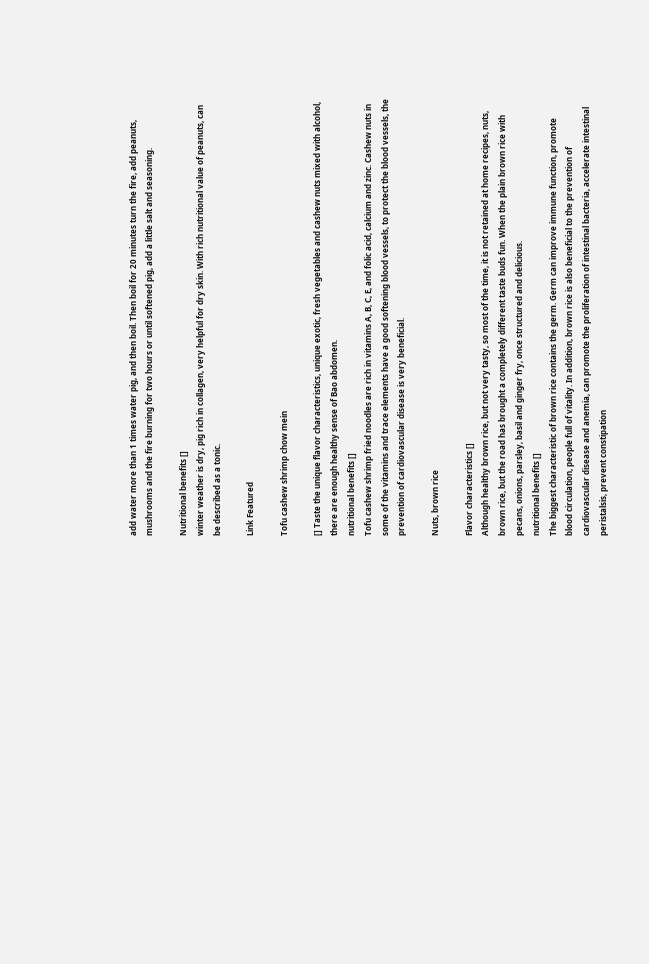add water more than 1 times water pig, and then boil. Then boil for 20 minutes turn the fire, add peanuts, mushrooms and the fire burning for two hours or until softened pig, add a little salt and seasoning.

Nutritional benefits []
winter weather is dry, pig rich in collagen, very helpful for dry skin. With rich nutritional value of peanuts, can be described as a tonic.

Link Featured

Tofu cashew shrimp chow mein

[] Taste the unique flavor characteristics, unique exotic, fresh vegetables and cashew nuts mixed with alcohol, there are enough healthy sense of Bao abdomen.
nutritional benefits []
Tofu cashew shrimp fried noodles are rich in vitamins A, B, C, E, and folic acid, calcium and zinc. Cashew nuts in some of the vitamins and trace elements have a good softening blood vessels, to protect the blood vessels, the prevention of cardiovascular disease is very beneficial.

Nuts, brown rice

Flavor characteristics []
Although healthy brown rice, but not very tasty, so most of the time, it is not retained at home recipes, nuts, brown rice, but the road has brought a completely different taste buds fun. When the plain brown rice with pecans, onions, parsley, basil and ginger fry, once structured and delicious.
nutritional benefits []
The biggest characteristic of brown rice contains the germ. Germ can improve immune function, promote blood circulation, people full of vitality. In addition, brown rice is also beneficial to the prevention of cardiovascular disease and anemia, can promote the proliferation of intestinal bacteria, accelerate intestinal peristalsis, prevent constipation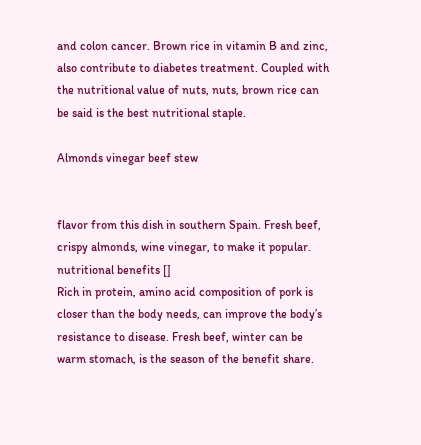and colon cancer. Brown rice in vitamin B and zinc, also contribute to diabetes treatment. Coupled with the nutritional value of nuts, nuts, brown rice can be said is the best nutritional staple.

Almonds vinegar beef stew


flavor from this dish in southern Spain. Fresh beef, crispy almonds, wine vinegar, to make it popular.
nutritional benefits []
Rich in protein, amino acid composition of pork is closer than the body needs, can improve the body’s resistance to disease. Fresh beef, winter can be warm stomach, is the season of the benefit share.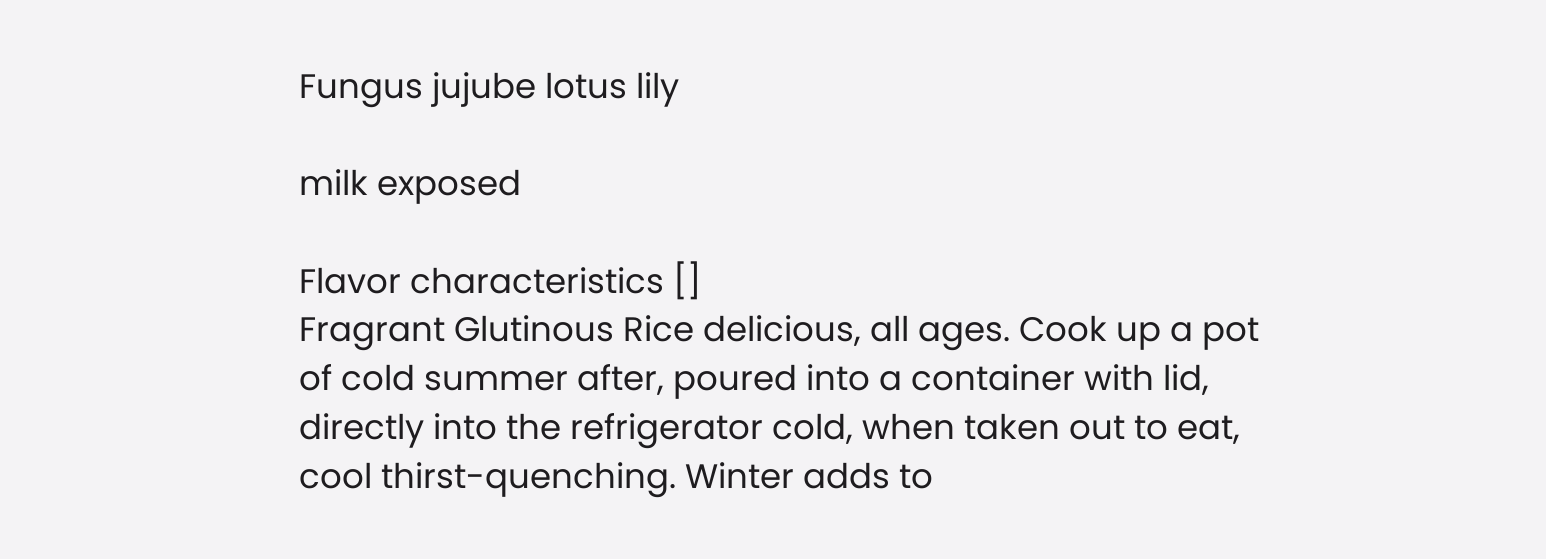Fungus jujube lotus lily

milk exposed

Flavor characteristics []
Fragrant Glutinous Rice delicious, all ages. Cook up a pot of cold summer after, poured into a container with lid, directly into the refrigerator cold, when taken out to eat, cool thirst-quenching. Winter adds to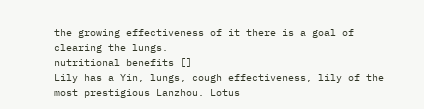the growing effectiveness of it there is a goal of clearing the lungs.
nutritional benefits []
Lily has a Yin, lungs, cough effectiveness, lily of the most prestigious Lanzhou. Lotus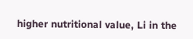higher nutritional value, Li in the